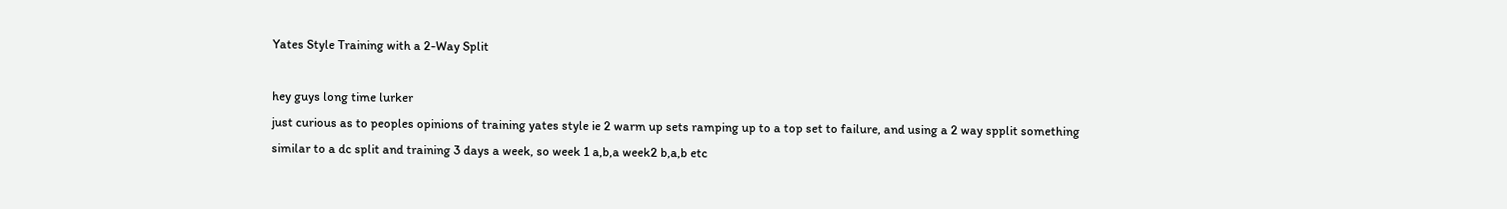Yates Style Training with a 2-Way Split

hey guys long time lurker
just curious as to peoples opinions of training yates style ie 2 warm up sets ramping up to a top set to failure, and using a 2 way spplit something similar to a dc split and training 3 days a week, so week 1 a,b,a week2 b,a,b etc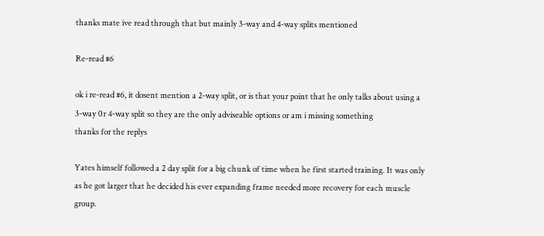thanks mate ive read through that but mainly 3-way and 4-way splits mentioned

Re-read #6

ok i re-read #6, it dosent mention a 2-way split, or is that your point that he only talks about using a 3-way 0r 4-way split so they are the only adviseable options or am i missing something
thanks for the replys

Yates himself followed a 2 day split for a big chunk of time when he first started training. It was only as he got larger that he decided his ever expanding frame needed more recovery for each muscle group.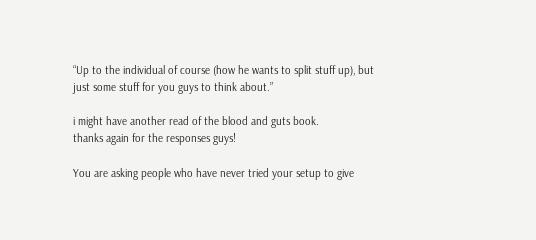“Up to the individual of course (how he wants to split stuff up), but just some stuff for you guys to think about.”

i might have another read of the blood and guts book.
thanks again for the responses guys!

You are asking people who have never tried your setup to give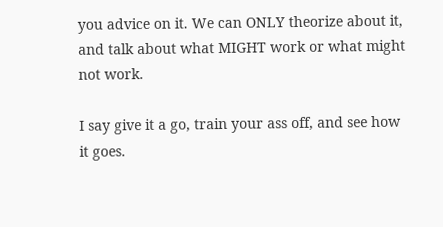you advice on it. We can ONLY theorize about it, and talk about what MIGHT work or what might not work.

I say give it a go, train your ass off, and see how it goes.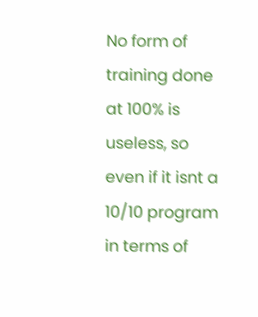No form of training done at 100% is useless, so even if it isnt a 10/10 program in terms of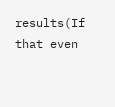results(If that even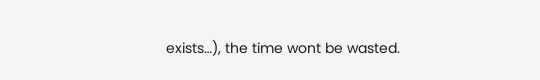exists…), the time wont be wasted.